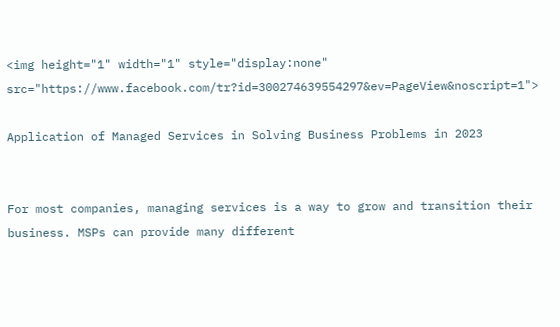<img height="1" width="1" style="display:none" src="https://www.facebook.com/tr?id=300274639554297&ev=PageView&noscript=1">

Application of Managed Services in Solving Business Problems in 2023


For most companies, managing services is a way to grow and transition their business. MSPs can provide many different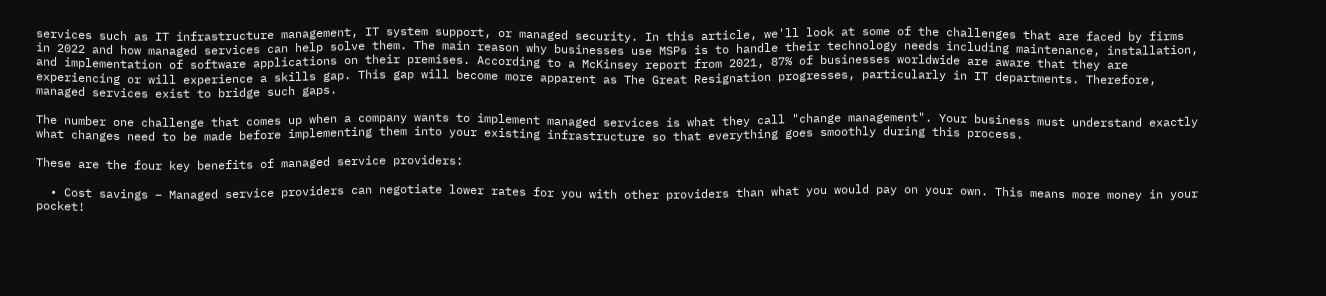services such as IT infrastructure management, IT system support, or managed security. In this article, we'll look at some of the challenges that are faced by firms in 2022 and how managed services can help solve them. The main reason why businesses use MSPs is to handle their technology needs including maintenance, installation, and implementation of software applications on their premises. According to a McKinsey report from 2021, 87% of businesses worldwide are aware that they are experiencing or will experience a skills gap. This gap will become more apparent as The Great Resignation progresses, particularly in IT departments. Therefore, managed services exist to bridge such gaps.

The number one challenge that comes up when a company wants to implement managed services is what they call "change management". Your business must understand exactly what changes need to be made before implementing them into your existing infrastructure so that everything goes smoothly during this process.

These are the four key benefits of managed service providers:

  • Cost savings – Managed service providers can negotiate lower rates for you with other providers than what you would pay on your own. This means more money in your pocket!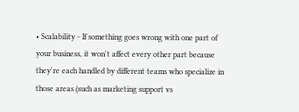• Scalability - If something goes wrong with one part of your business, it won't affect every other part because they're each handled by different teams who specialize in those areas (such as marketing support vs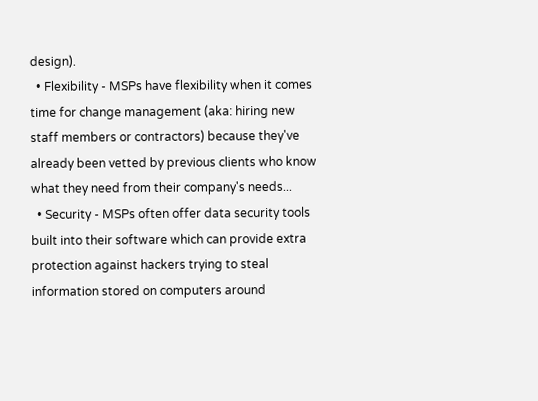design).
  • Flexibility - MSPs have flexibility when it comes time for change management (aka: hiring new staff members or contractors) because they've already been vetted by previous clients who know what they need from their company's needs...
  • Security - MSPs often offer data security tools built into their software which can provide extra protection against hackers trying to steal information stored on computers around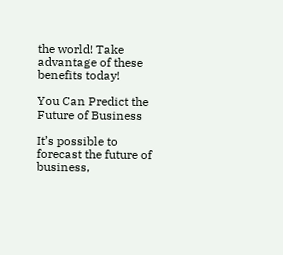the world! Take advantage of these benefits today!

You Can Predict the Future of Business

It’s possible to forecast the future of business,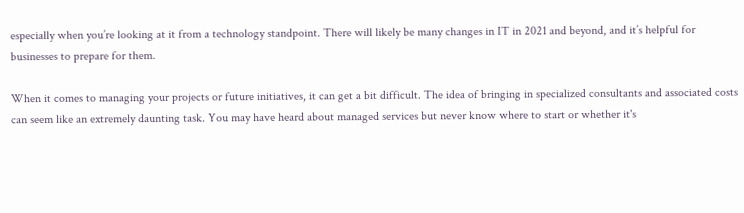especially when you’re looking at it from a technology standpoint. There will likely be many changes in IT in 2021 and beyond, and it’s helpful for businesses to prepare for them.

When it comes to managing your projects or future initiatives, it can get a bit difficult. The idea of bringing in specialized consultants and associated costs can seem like an extremely daunting task. You may have heard about managed services but never know where to start or whether it's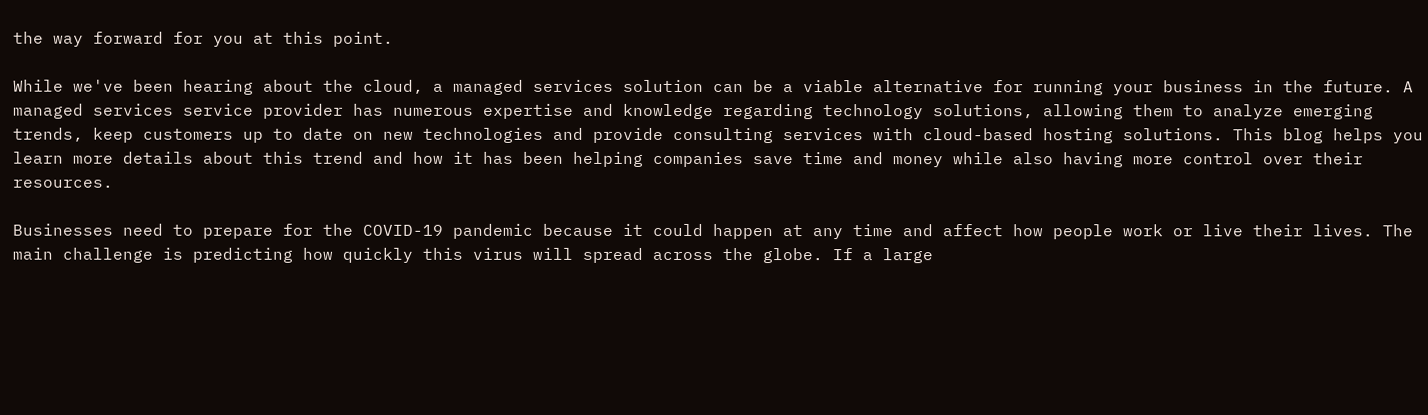the way forward for you at this point.

While we've been hearing about the cloud, a managed services solution can be a viable alternative for running your business in the future. A managed services service provider has numerous expertise and knowledge regarding technology solutions, allowing them to analyze emerging trends, keep customers up to date on new technologies and provide consulting services with cloud-based hosting solutions. This blog helps you learn more details about this trend and how it has been helping companies save time and money while also having more control over their resources.

Businesses need to prepare for the COVID-19 pandemic because it could happen at any time and affect how people work or live their lives. The main challenge is predicting how quickly this virus will spread across the globe. If a large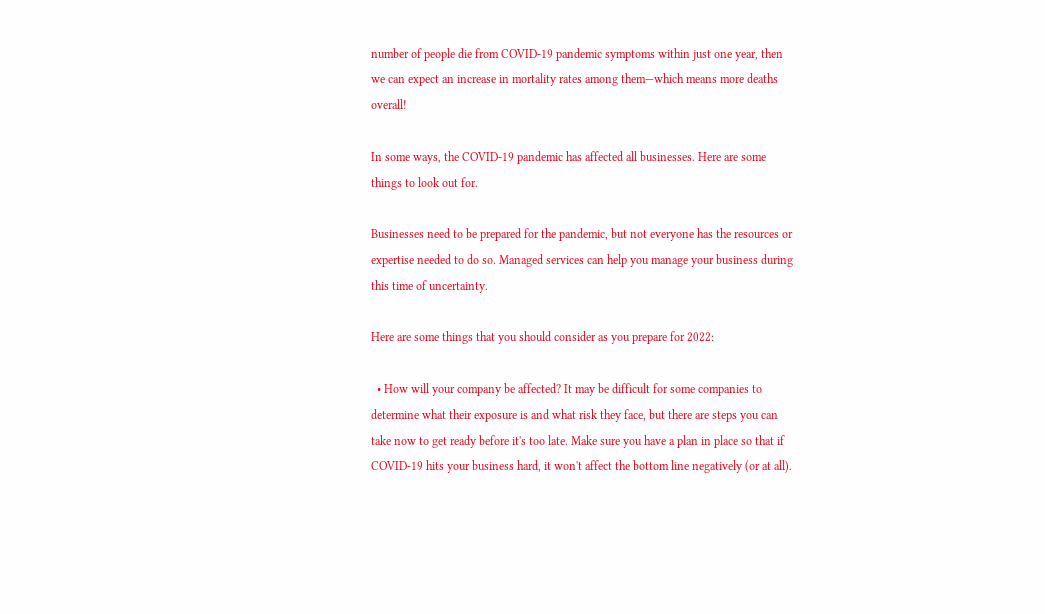number of people die from COVID-19 pandemic symptoms within just one year, then we can expect an increase in mortality rates among them—which means more deaths overall!

In some ways, the COVID-19 pandemic has affected all businesses. Here are some things to look out for.

Businesses need to be prepared for the pandemic, but not everyone has the resources or expertise needed to do so. Managed services can help you manage your business during this time of uncertainty.

Here are some things that you should consider as you prepare for 2022:

  • How will your company be affected? It may be difficult for some companies to determine what their exposure is and what risk they face, but there are steps you can take now to get ready before it's too late. Make sure you have a plan in place so that if COVID-19 hits your business hard, it won't affect the bottom line negatively (or at all).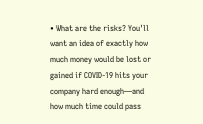• What are the risks? You'll want an idea of exactly how much money would be lost or gained if COVID-19 hits your company hard enough—and how much time could pass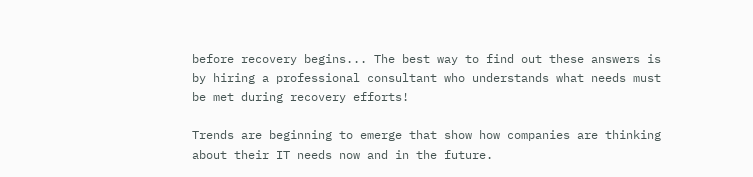before recovery begins... The best way to find out these answers is by hiring a professional consultant who understands what needs must be met during recovery efforts!

Trends are beginning to emerge that show how companies are thinking about their IT needs now and in the future.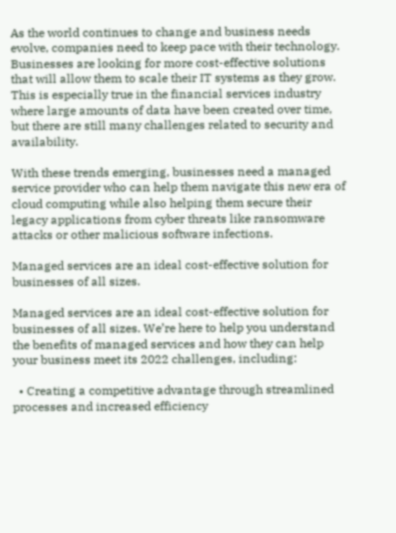As the world continues to change and business needs evolve, companies need to keep pace with their technology. Businesses are looking for more cost-effective solutions that will allow them to scale their IT systems as they grow. This is especially true in the financial services industry where large amounts of data have been created over time, but there are still many challenges related to security and availability.

With these trends emerging, businesses need a managed service provider who can help them navigate this new era of cloud computing while also helping them secure their legacy applications from cyber threats like ransomware attacks or other malicious software infections.

Managed services are an ideal cost-effective solution for businesses of all sizes.

Managed services are an ideal cost-effective solution for businesses of all sizes. We’re here to help you understand the benefits of managed services and how they can help your business meet its 2022 challenges, including:

  • Creating a competitive advantage through streamlined processes and increased efficiency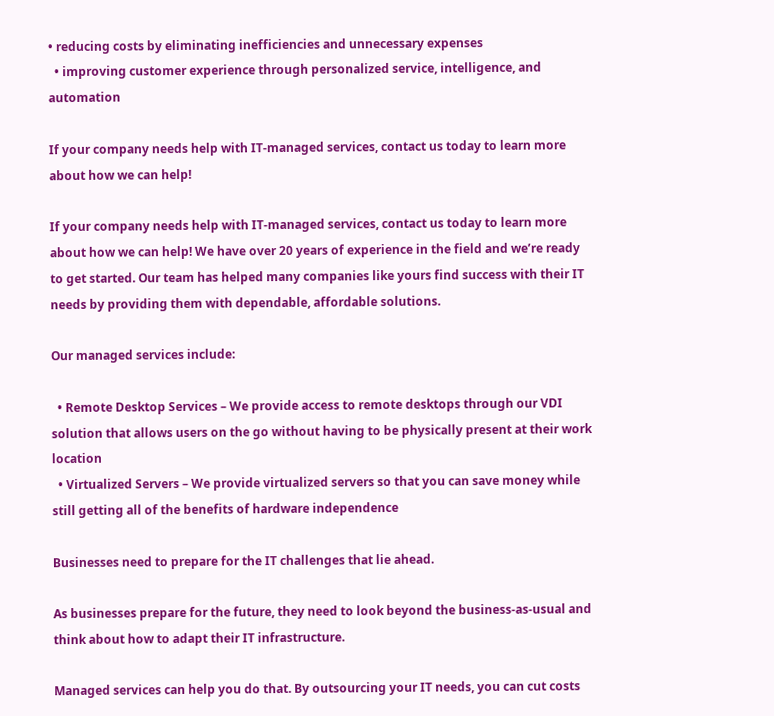• reducing costs by eliminating inefficiencies and unnecessary expenses
  • improving customer experience through personalized service, intelligence, and automation

If your company needs help with IT-managed services, contact us today to learn more about how we can help!

If your company needs help with IT-managed services, contact us today to learn more about how we can help! We have over 20 years of experience in the field and we’re ready to get started. Our team has helped many companies like yours find success with their IT needs by providing them with dependable, affordable solutions.

Our managed services include:

  • Remote Desktop Services – We provide access to remote desktops through our VDI solution that allows users on the go without having to be physically present at their work location
  • Virtualized Servers – We provide virtualized servers so that you can save money while still getting all of the benefits of hardware independence

Businesses need to prepare for the IT challenges that lie ahead.

As businesses prepare for the future, they need to look beyond the business-as-usual and think about how to adapt their IT infrastructure.

Managed services can help you do that. By outsourcing your IT needs, you can cut costs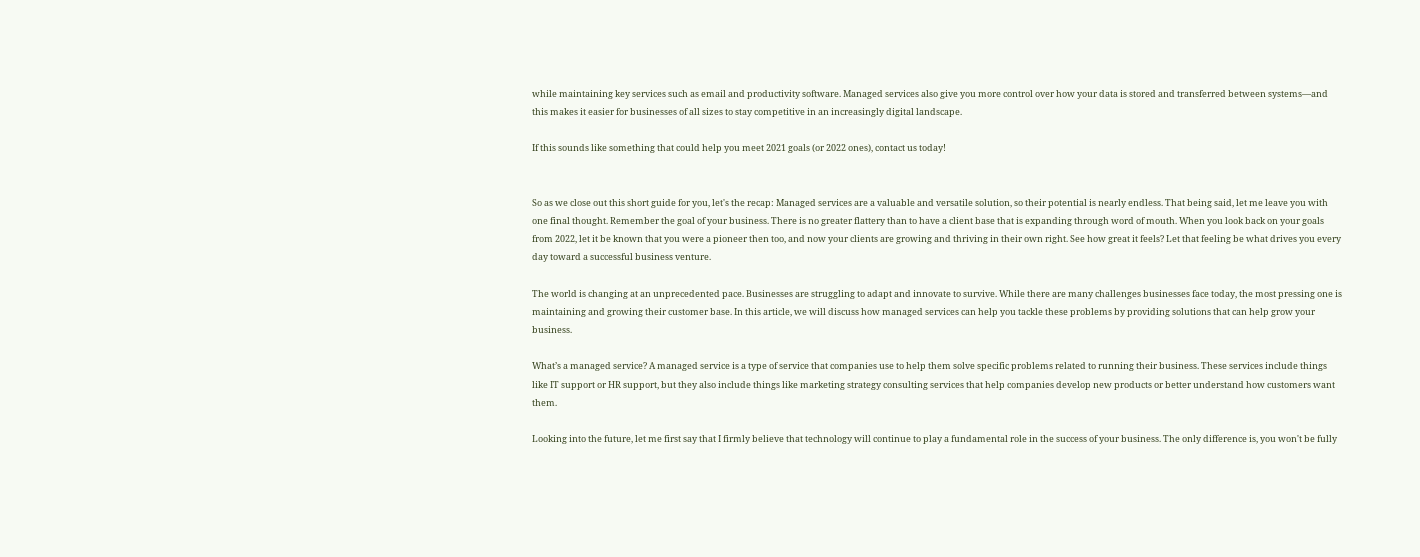while maintaining key services such as email and productivity software. Managed services also give you more control over how your data is stored and transferred between systems—and this makes it easier for businesses of all sizes to stay competitive in an increasingly digital landscape.

If this sounds like something that could help you meet 2021 goals (or 2022 ones), contact us today!


So as we close out this short guide for you, let's the recap: Managed services are a valuable and versatile solution, so their potential is nearly endless. That being said, let me leave you with one final thought. Remember the goal of your business. There is no greater flattery than to have a client base that is expanding through word of mouth. When you look back on your goals from 2022, let it be known that you were a pioneer then too, and now your clients are growing and thriving in their own right. See how great it feels? Let that feeling be what drives you every day toward a successful business venture.

The world is changing at an unprecedented pace. Businesses are struggling to adapt and innovate to survive. While there are many challenges businesses face today, the most pressing one is maintaining and growing their customer base. In this article, we will discuss how managed services can help you tackle these problems by providing solutions that can help grow your business.

What’s a managed service? A managed service is a type of service that companies use to help them solve specific problems related to running their business. These services include things like IT support or HR support, but they also include things like marketing strategy consulting services that help companies develop new products or better understand how customers want them.

Looking into the future, let me first say that I firmly believe that technology will continue to play a fundamental role in the success of your business. The only difference is, you won't be fully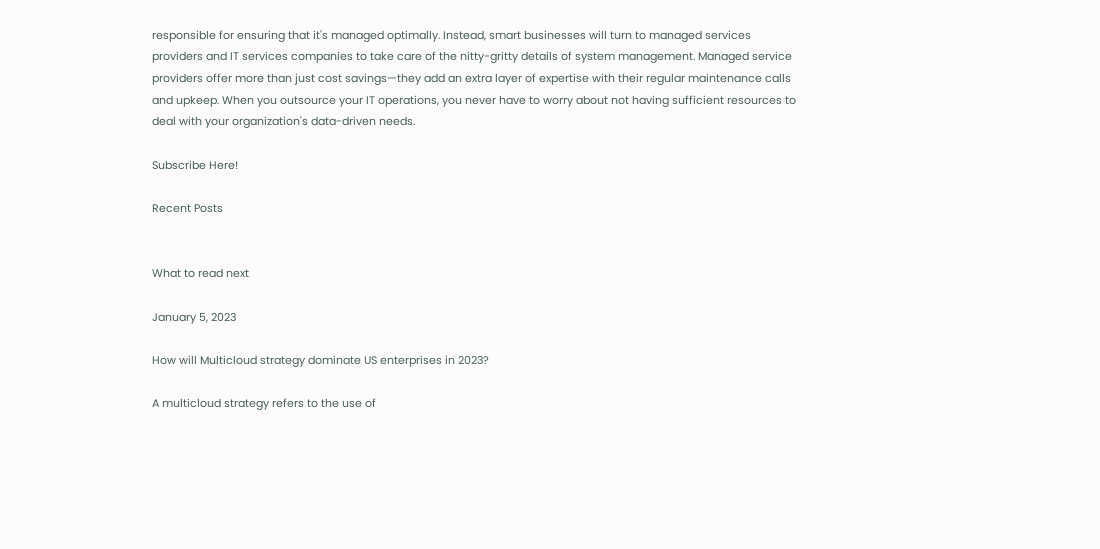responsible for ensuring that it's managed optimally. Instead, smart businesses will turn to managed services providers and IT services companies to take care of the nitty-gritty details of system management. Managed service providers offer more than just cost savings—they add an extra layer of expertise with their regular maintenance calls and upkeep. When you outsource your IT operations, you never have to worry about not having sufficient resources to deal with your organization's data-driven needs.

Subscribe Here!

Recent Posts


What to read next

January 5, 2023

How will Multicloud strategy dominate US enterprises in 2023?

A multicloud strategy refers to the use of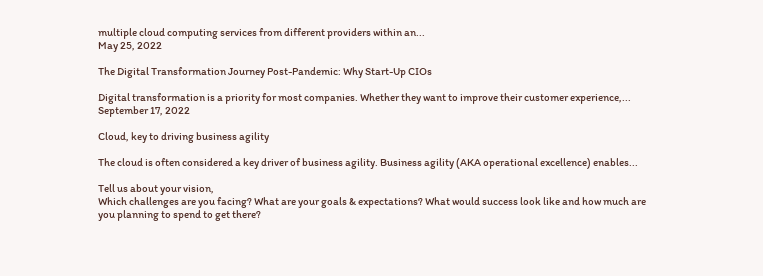multiple cloud computing services from different providers within an...
May 25, 2022

The Digital Transformation Journey Post-Pandemic: Why Start-Up CIOs

Digital transformation is a priority for most companies. Whether they want to improve their customer experience,...
September 17, 2022

Cloud, key to driving business agility

The cloud is often considered a key driver of business agility. Business agility (AKA operational excellence) enables...

Tell us about your vision,
Which challenges are you facing? What are your goals & expectations? What would success look like and how much are you planning to spend to get there?